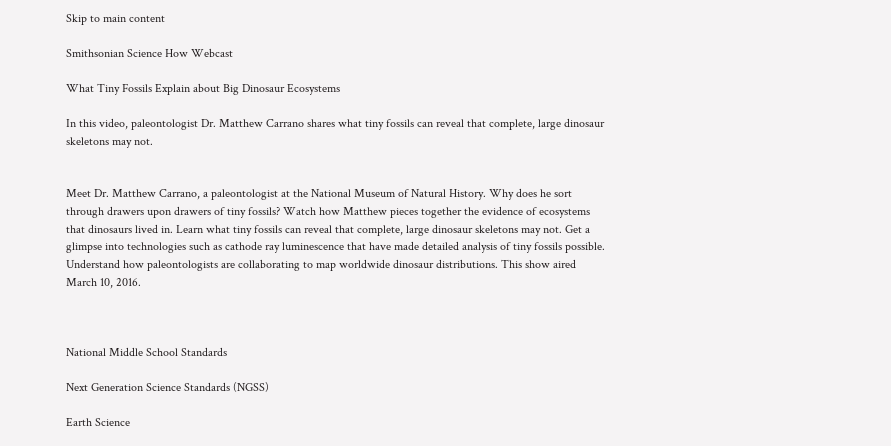Skip to main content

Smithsonian Science How Webcast

What Tiny Fossils Explain about Big Dinosaur Ecosystems

In this video, paleontologist Dr. Matthew Carrano shares what tiny fossils can reveal that complete, large dinosaur skeletons may not.


Meet Dr. Matthew Carrano, a paleontologist at the National Museum of Natural History. Why does he sort through drawers upon drawers of tiny fossils? Watch how Matthew pieces together the evidence of ecosystems that dinosaurs lived in. Learn what tiny fossils can reveal that complete, large dinosaur skeletons may not. Get a glimpse into technologies such as cathode ray luminescence that have made detailed analysis of tiny fossils possible. Understand how paleontologists are collaborating to map worldwide dinosaur distributions. This show aired March 10, 2016.



National Middle School Standards

Next Generation Science Standards (NGSS)

Earth Science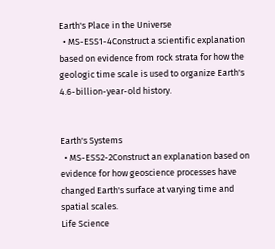Earth's Place in the Universe
  • MS-ESS1-4Construct a scientific explanation based on evidence from rock strata for how the geologic time scale is used to organize Earth's 4.6-billion-year-old history.


Earth's Systems
  • MS-ESS2-2Construct an explanation based on evidence for how geoscience processes have changed Earth's surface at varying time and spatial scales.
Life Science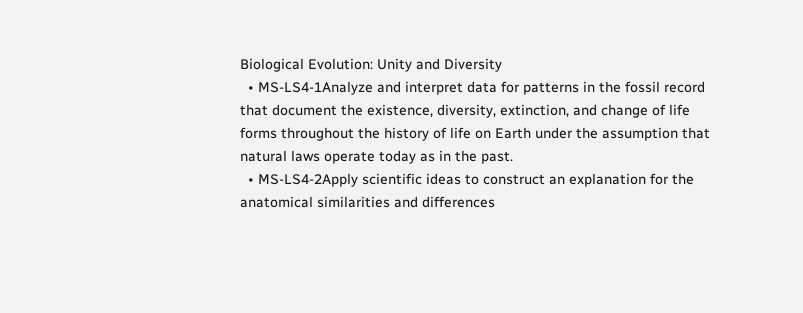Biological Evolution: Unity and Diversity
  • MS-LS4-1Analyze and interpret data for patterns in the fossil record that document the existence, diversity, extinction, and change of life forms throughout the history of life on Earth under the assumption that natural laws operate today as in the past.
  • MS-LS4-2Apply scientific ideas to construct an explanation for the anatomical similarities and differences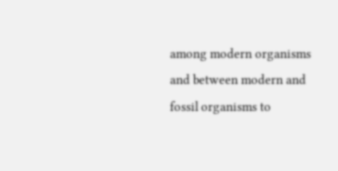among modern organisms and between modern and fossil organisms to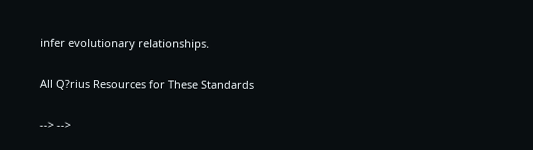infer evolutionary relationships.

All Q?rius Resources for These Standards

--> -->